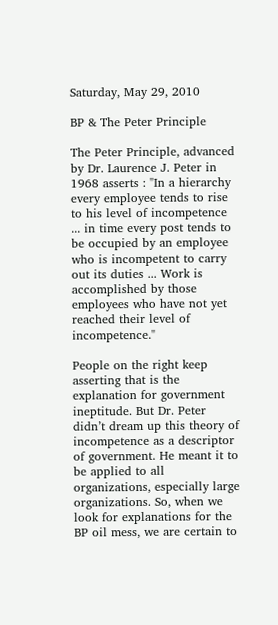Saturday, May 29, 2010

BP & The Peter Principle

The Peter Principle, advanced by Dr. Laurence J. Peter in 1968 asserts : "In a hierarchy every employee tends to rise to his level of incompetence ... in time every post tends to be occupied by an employee who is incompetent to carry out its duties ... Work is accomplished by those employees who have not yet reached their level of incompetence."

People on the right keep asserting that is the explanation for government ineptitude. But Dr. Peter didn’t dream up this theory of incompetence as a descriptor of government. He meant it to be applied to all organizations, especially large organizations. So, when we look for explanations for the BP oil mess, we are certain to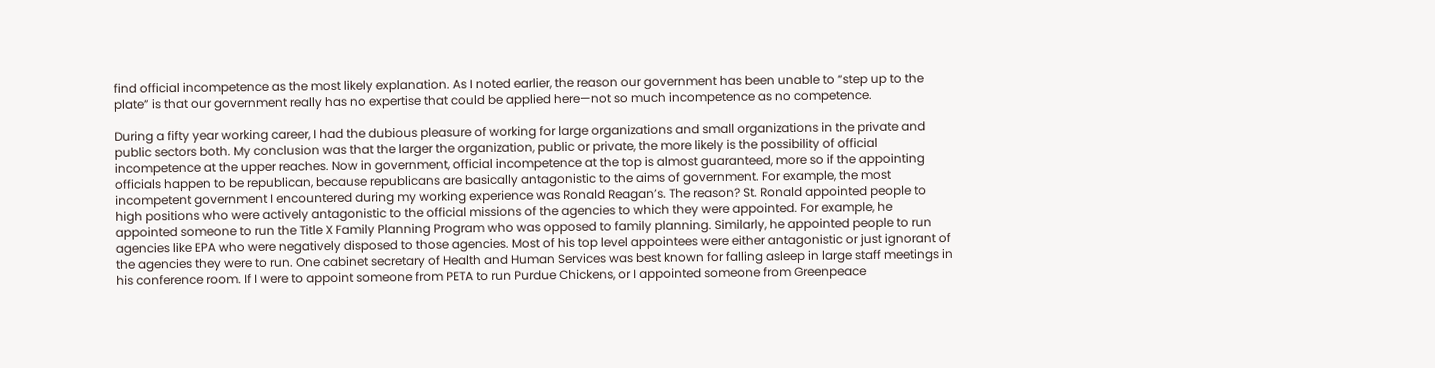find official incompetence as the most likely explanation. As I noted earlier, the reason our government has been unable to “step up to the plate” is that our government really has no expertise that could be applied here—not so much incompetence as no competence.

During a fifty year working career, I had the dubious pleasure of working for large organizations and small organizations in the private and public sectors both. My conclusion was that the larger the organization, public or private, the more likely is the possibility of official incompetence at the upper reaches. Now in government, official incompetence at the top is almost guaranteed, more so if the appointing officials happen to be republican, because republicans are basically antagonistic to the aims of government. For example, the most incompetent government I encountered during my working experience was Ronald Reagan’s. The reason? St. Ronald appointed people to high positions who were actively antagonistic to the official missions of the agencies to which they were appointed. For example, he appointed someone to run the Title X Family Planning Program who was opposed to family planning. Similarly, he appointed people to run agencies like EPA who were negatively disposed to those agencies. Most of his top level appointees were either antagonistic or just ignorant of the agencies they were to run. One cabinet secretary of Health and Human Services was best known for falling asleep in large staff meetings in his conference room. If I were to appoint someone from PETA to run Purdue Chickens, or I appointed someone from Greenpeace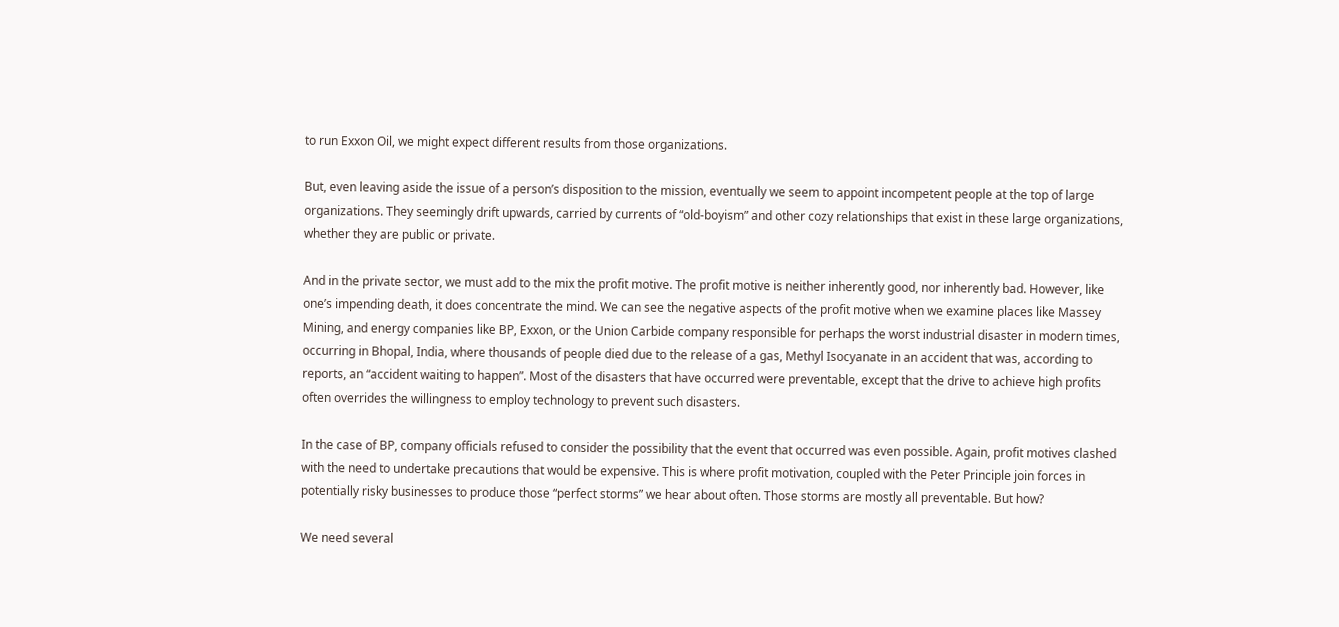to run Exxon Oil, we might expect different results from those organizations.

But, even leaving aside the issue of a person’s disposition to the mission, eventually we seem to appoint incompetent people at the top of large organizations. They seemingly drift upwards, carried by currents of “old-boyism” and other cozy relationships that exist in these large organizations, whether they are public or private.

And in the private sector, we must add to the mix the profit motive. The profit motive is neither inherently good, nor inherently bad. However, like one’s impending death, it does concentrate the mind. We can see the negative aspects of the profit motive when we examine places like Massey Mining, and energy companies like BP, Exxon, or the Union Carbide company responsible for perhaps the worst industrial disaster in modern times, occurring in Bhopal, India, where thousands of people died due to the release of a gas, Methyl Isocyanate in an accident that was, according to reports, an “accident waiting to happen”. Most of the disasters that have occurred were preventable, except that the drive to achieve high profits often overrides the willingness to employ technology to prevent such disasters.

In the case of BP, company officials refused to consider the possibility that the event that occurred was even possible. Again, profit motives clashed with the need to undertake precautions that would be expensive. This is where profit motivation, coupled with the Peter Principle join forces in potentially risky businesses to produce those “perfect storms” we hear about often. Those storms are mostly all preventable. But how?

We need several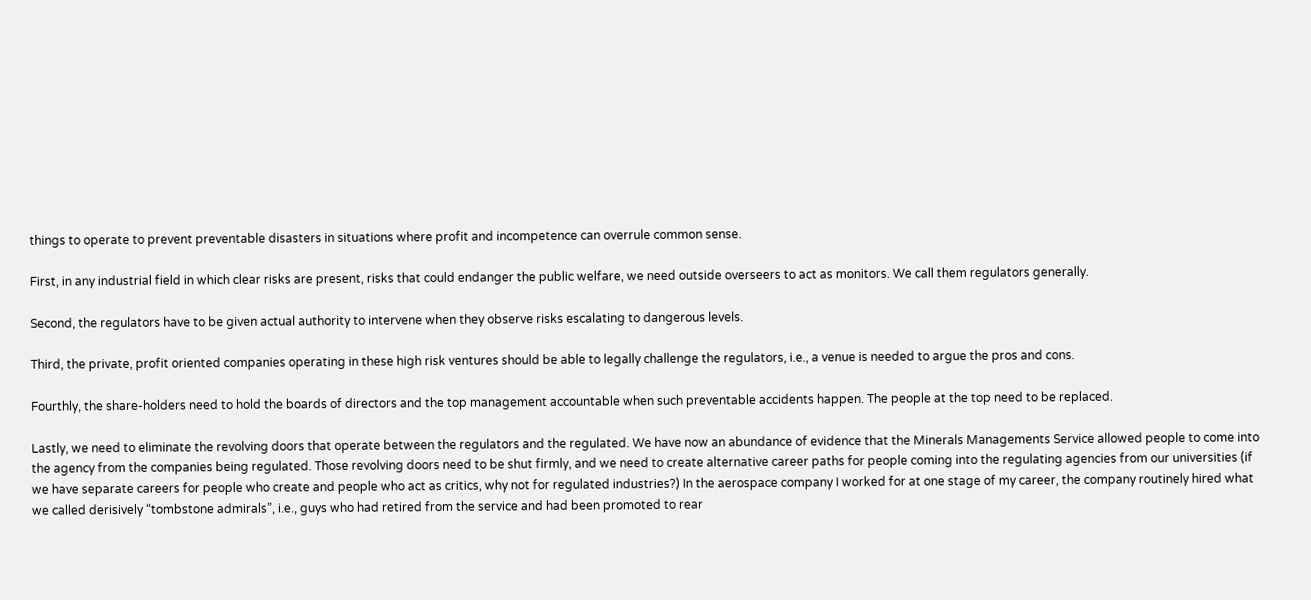things to operate to prevent preventable disasters in situations where profit and incompetence can overrule common sense.

First, in any industrial field in which clear risks are present, risks that could endanger the public welfare, we need outside overseers to act as monitors. We call them regulators generally.

Second, the regulators have to be given actual authority to intervene when they observe risks escalating to dangerous levels.

Third, the private, profit oriented companies operating in these high risk ventures should be able to legally challenge the regulators, i.e., a venue is needed to argue the pros and cons.

Fourthly, the share-holders need to hold the boards of directors and the top management accountable when such preventable accidents happen. The people at the top need to be replaced.

Lastly, we need to eliminate the revolving doors that operate between the regulators and the regulated. We have now an abundance of evidence that the Minerals Managements Service allowed people to come into the agency from the companies being regulated. Those revolving doors need to be shut firmly, and we need to create alternative career paths for people coming into the regulating agencies from our universities (if we have separate careers for people who create and people who act as critics, why not for regulated industries?) In the aerospace company I worked for at one stage of my career, the company routinely hired what we called derisively “tombstone admirals”, i.e., guys who had retired from the service and had been promoted to rear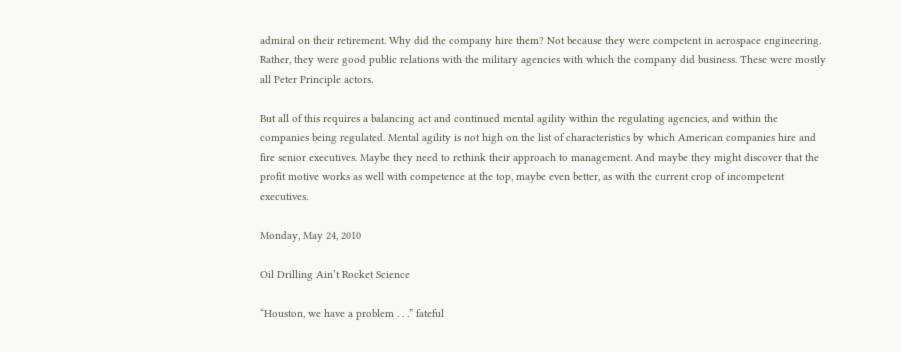admiral on their retirement. Why did the company hire them? Not because they were competent in aerospace engineering. Rather, they were good public relations with the military agencies with which the company did business. These were mostly all Peter Principle actors.

But all of this requires a balancing act and continued mental agility within the regulating agencies, and within the companies being regulated. Mental agility is not high on the list of characteristics by which American companies hire and fire senior executives. Maybe they need to rethink their approach to management. And maybe they might discover that the profit motive works as well with competence at the top, maybe even better, as with the current crop of incompetent executives.

Monday, May 24, 2010

Oil Drilling Ain’t Rocket Science

“Houston, we have a problem . . .” fateful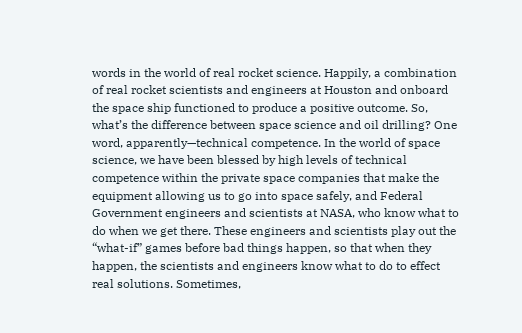words in the world of real rocket science. Happily, a combination of real rocket scientists and engineers at Houston and onboard the space ship functioned to produce a positive outcome. So, what’s the difference between space science and oil drilling? One word, apparently—technical competence. In the world of space science, we have been blessed by high levels of technical competence within the private space companies that make the equipment allowing us to go into space safely, and Federal Government engineers and scientists at NASA, who know what to do when we get there. These engineers and scientists play out the “what-if” games before bad things happen, so that when they happen, the scientists and engineers know what to do to effect real solutions. Sometimes,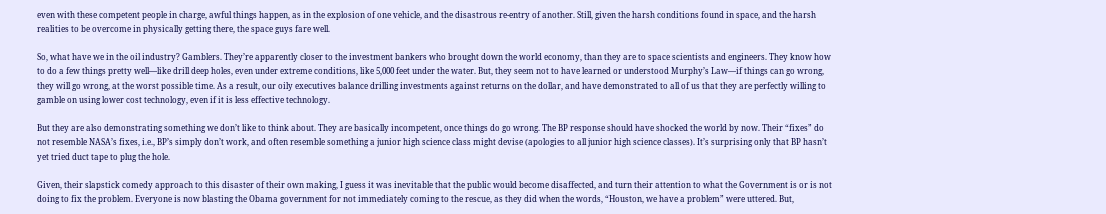even with these competent people in charge, awful things happen, as in the explosion of one vehicle, and the disastrous re-entry of another. Still, given the harsh conditions found in space, and the harsh realities to be overcome in physically getting there, the space guys fare well.

So, what have we in the oil industry? Gamblers. They’re apparently closer to the investment bankers who brought down the world economy, than they are to space scientists and engineers. They know how to do a few things pretty well—like drill deep holes, even under extreme conditions, like 5,000 feet under the water. But, they seem not to have learned or understood Murphy’s Law—if things can go wrong, they will go wrong, at the worst possible time. As a result, our oily executives balance drilling investments against returns on the dollar, and have demonstrated to all of us that they are perfectly willing to gamble on using lower cost technology, even if it is less effective technology.

But they are also demonstrating something we don’t like to think about. They are basically incompetent, once things do go wrong. The BP response should have shocked the world by now. Their “fixes” do not resemble NASA’s fixes, i.e., BP’s simply don’t work, and often resemble something a junior high science class might devise (apologies to all junior high science classes). It’s surprising only that BP hasn’t yet tried duct tape to plug the hole.

Given, their slapstick comedy approach to this disaster of their own making, I guess it was inevitable that the public would become disaffected, and turn their attention to what the Government is or is not doing to fix the problem. Everyone is now blasting the Obama government for not immediately coming to the rescue, as they did when the words, “Houston, we have a problem” were uttered. But,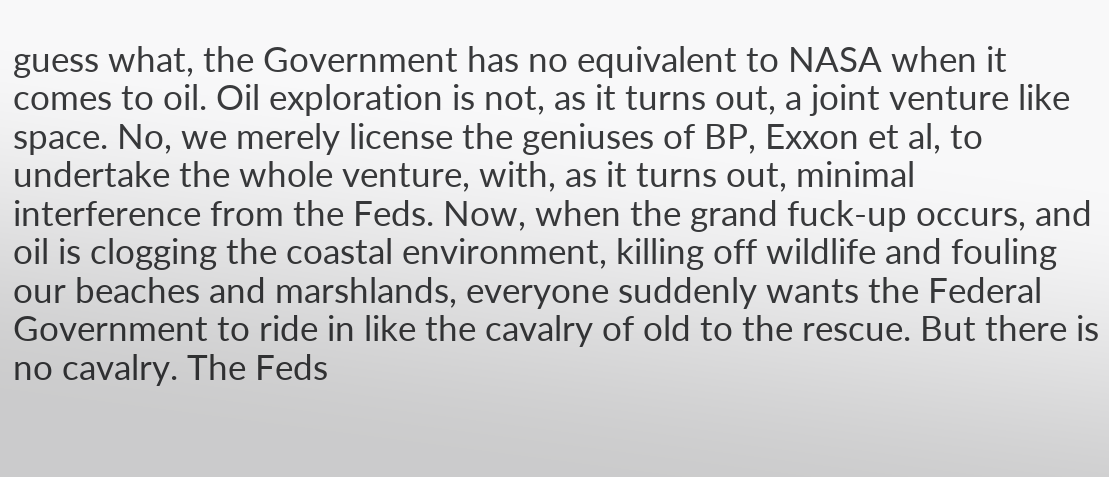guess what, the Government has no equivalent to NASA when it comes to oil. Oil exploration is not, as it turns out, a joint venture like space. No, we merely license the geniuses of BP, Exxon et al, to undertake the whole venture, with, as it turns out, minimal interference from the Feds. Now, when the grand fuck-up occurs, and oil is clogging the coastal environment, killing off wildlife and fouling our beaches and marshlands, everyone suddenly wants the Federal Government to ride in like the cavalry of old to the rescue. But there is no cavalry. The Feds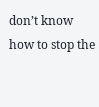don’t know how to stop the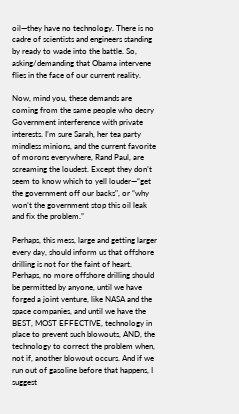oil—they have no technology. There is no cadre of scientists and engineers standing by ready to wade into the battle. So, asking/demanding that Obama intervene flies in the face of our current reality.

Now, mind you, these demands are coming from the same people who decry Government interference with private interests. I’m sure Sarah, her tea party mindless minions, and the current favorite of morons everywhere, Rand Paul, are screaming the loudest. Except they don’t seem to know which to yell louder—“get the government off our backs", or “why won’t the government stop this oil leak and fix the problem.”

Perhaps, this mess, large and getting larger every day, should inform us that offshore drilling is not for the faint of heart. Perhaps, no more offshore drilling should be permitted by anyone, until we have forged a joint venture, like NASA and the space companies, and until we have the BEST, MOST EFFECTIVE, technology in place to prevent such blowouts, AND, the technology to correct the problem when, not if, another blowout occurs. And if we run out of gasoline before that happens, I suggest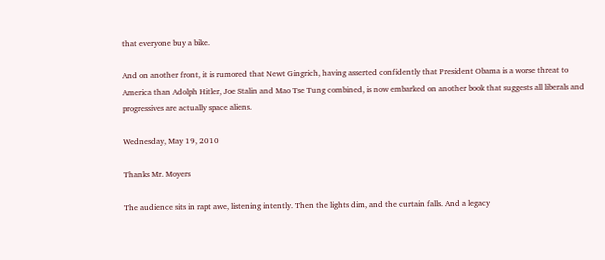that everyone buy a bike.

And on another front, it is rumored that Newt Gingrich, having asserted confidently that President Obama is a worse threat to America than Adolph Hitler, Joe Stalin and Mao Tse Tung combined, is now embarked on another book that suggests all liberals and progressives are actually space aliens.

Wednesday, May 19, 2010

Thanks Mr. Moyers

The audience sits in rapt awe, listening intently. Then the lights dim, and the curtain falls. And a legacy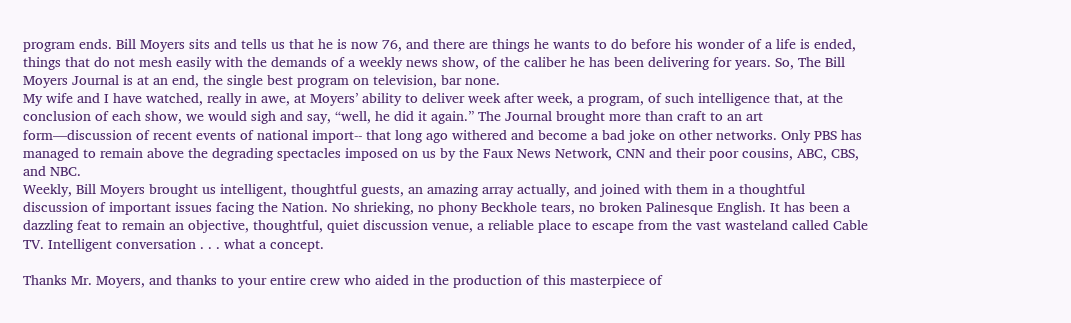program ends. Bill Moyers sits and tells us that he is now 76, and there are things he wants to do before his wonder of a life is ended, things that do not mesh easily with the demands of a weekly news show, of the caliber he has been delivering for years. So, The Bill Moyers Journal is at an end, the single best program on television, bar none.
My wife and I have watched, really in awe, at Moyers’ ability to deliver week after week, a program, of such intelligence that, at the conclusion of each show, we would sigh and say, “well, he did it again.” The Journal brought more than craft to an art form—discussion of recent events of national import-- that long ago withered and become a bad joke on other networks. Only PBS has managed to remain above the degrading spectacles imposed on us by the Faux News Network, CNN and their poor cousins, ABC, CBS, and NBC.
Weekly, Bill Moyers brought us intelligent, thoughtful guests, an amazing array actually, and joined with them in a thoughtful discussion of important issues facing the Nation. No shrieking, no phony Beckhole tears, no broken Palinesque English. It has been a dazzling feat to remain an objective, thoughtful, quiet discussion venue, a reliable place to escape from the vast wasteland called Cable TV. Intelligent conversation . . . what a concept.

Thanks Mr. Moyers, and thanks to your entire crew who aided in the production of this masterpiece of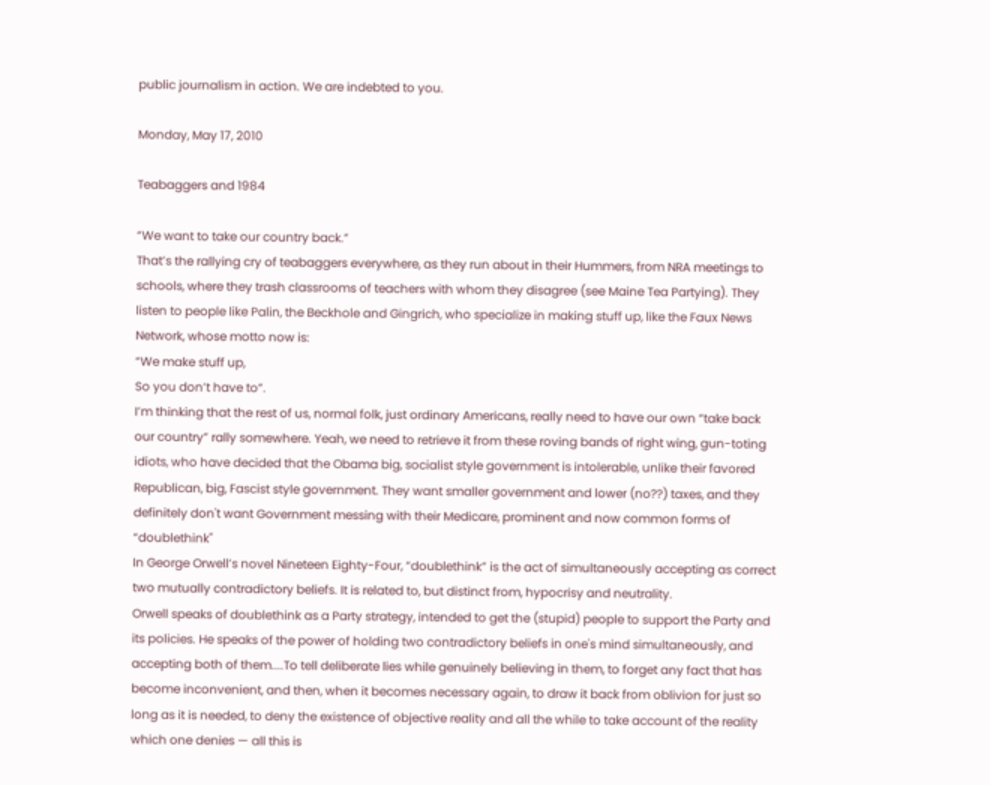public journalism in action. We are indebted to you.

Monday, May 17, 2010

Teabaggers and 1984

“We want to take our country back.”
That’s the rallying cry of teabaggers everywhere, as they run about in their Hummers, from NRA meetings to schools, where they trash classrooms of teachers with whom they disagree (see Maine Tea Partying). They listen to people like Palin, the Beckhole and Gingrich, who specialize in making stuff up, like the Faux News Network, whose motto now is:
“We make stuff up,
So you don’t have to”.
I’m thinking that the rest of us, normal folk, just ordinary Americans, really need to have our own “take back our country” rally somewhere. Yeah, we need to retrieve it from these roving bands of right wing, gun-toting idiots, who have decided that the Obama big, socialist style government is intolerable, unlike their favored Republican, big, Fascist style government. They want smaller government and lower (no??) taxes, and they definitely don't want Government messing with their Medicare, prominent and now common forms of “doublethink"
In George Orwell’s novel Nineteen Eighty-Four, “doublethink” is the act of simultaneously accepting as correct two mutually contradictory beliefs. It is related to, but distinct from, hypocrisy and neutrality.
Orwell speaks of doublethink as a Party strategy, intended to get the (stupid) people to support the Party and its policies. He speaks of the power of holding two contradictory beliefs in one's mind simultaneously, and accepting both of them....To tell deliberate lies while genuinely believing in them, to forget any fact that has become inconvenient, and then, when it becomes necessary again, to draw it back from oblivion for just so long as it is needed, to deny the existence of objective reality and all the while to take account of the reality which one denies — all this is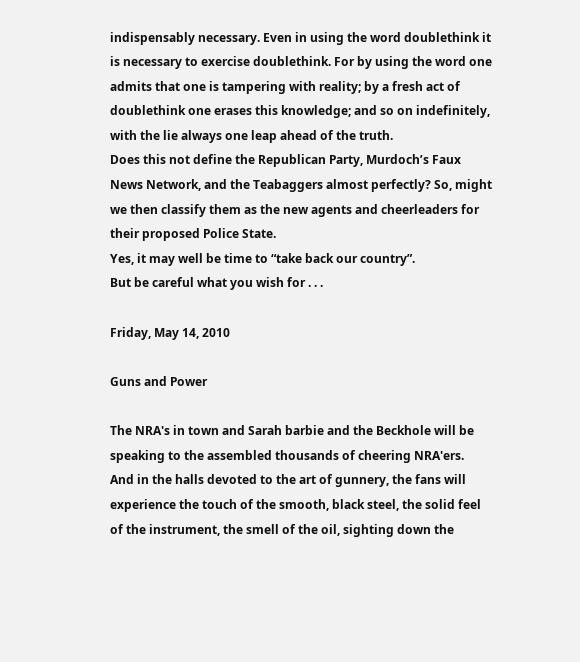indispensably necessary. Even in using the word doublethink it is necessary to exercise doublethink. For by using the word one admits that one is tampering with reality; by a fresh act of doublethink one erases this knowledge; and so on indefinitely, with the lie always one leap ahead of the truth.
Does this not define the Republican Party, Murdoch’s Faux News Network, and the Teabaggers almost perfectly? So, might we then classify them as the new agents and cheerleaders for their proposed Police State.
Yes, it may well be time to “take back our country”.
But be careful what you wish for . . .

Friday, May 14, 2010

Guns and Power

The NRA's in town and Sarah barbie and the Beckhole will be speaking to the assembled thousands of cheering NRA'ers.
And in the halls devoted to the art of gunnery, the fans will experience the touch of the smooth, black steel, the solid feel of the instrument, the smell of the oil, sighting down the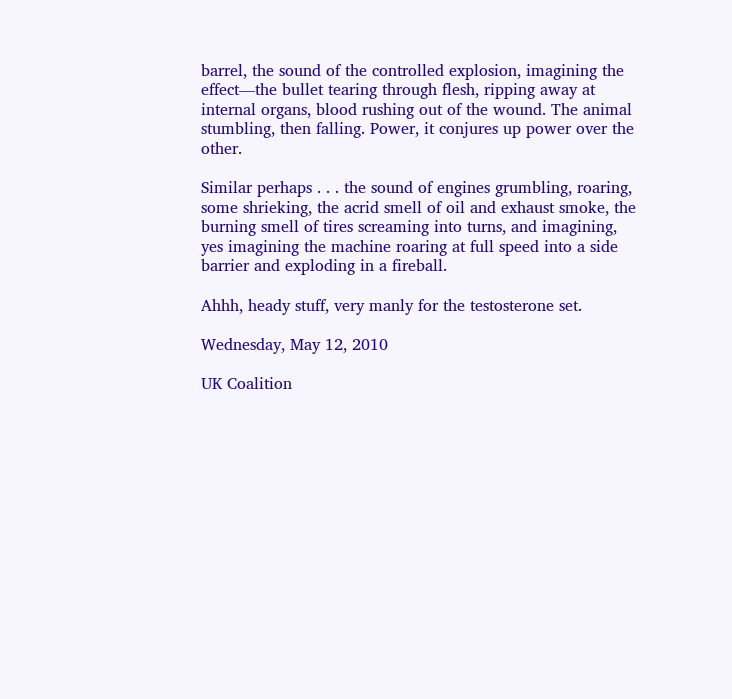barrel, the sound of the controlled explosion, imagining the effect—the bullet tearing through flesh, ripping away at internal organs, blood rushing out of the wound. The animal stumbling, then falling. Power, it conjures up power over the other.

Similar perhaps . . . the sound of engines grumbling, roaring, some shrieking, the acrid smell of oil and exhaust smoke, the burning smell of tires screaming into turns, and imagining, yes imagining the machine roaring at full speed into a side barrier and exploding in a fireball.

Ahhh, heady stuff, very manly for the testosterone set.

Wednesday, May 12, 2010

UK Coalition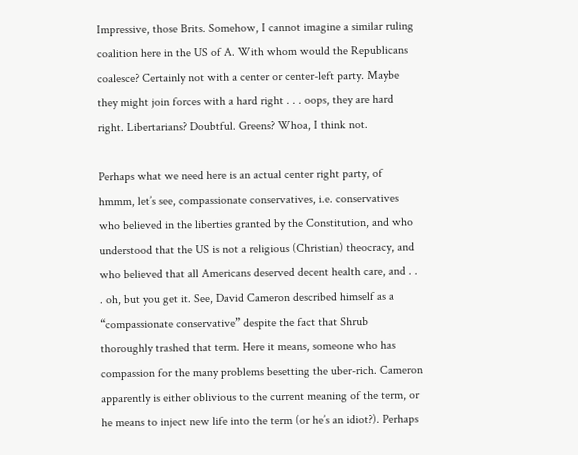Impressive, those Brits. Somehow, I cannot imagine a similar ruling coalition here in the US of A. With whom would the Republicans coalesce? Certainly not with a center or center-left party. Maybe they might join forces with a hard right . . . oops, they are hard right. Libertarians? Doubtful. Greens? Whoa, I think not.

Perhaps what we need here is an actual center right party, of hmmm, let’s see, compassionate conservatives, i.e. conservatives who believed in the liberties granted by the Constitution, and who understood that the US is not a religious (Christian) theocracy, and who believed that all Americans deserved decent health care, and . . . oh, but you get it. See, David Cameron described himself as a “compassionate conservative” despite the fact that Shrub thoroughly trashed that term. Here it means, someone who has compassion for the many problems besetting the uber-rich. Cameron apparently is either oblivious to the current meaning of the term, or he means to inject new life into the term (or he’s an idiot?). Perhaps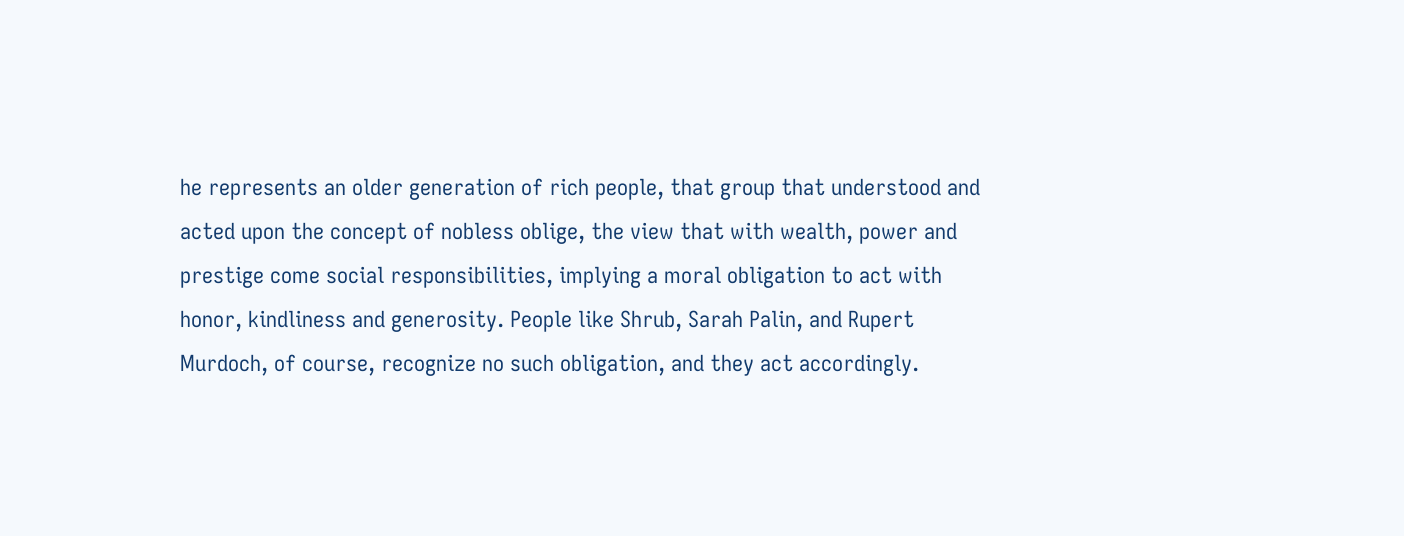he represents an older generation of rich people, that group that understood and acted upon the concept of nobless oblige, the view that with wealth, power and prestige come social responsibilities, implying a moral obligation to act with honor, kindliness and generosity. People like Shrub, Sarah Palin, and Rupert Murdoch, of course, recognize no such obligation, and they act accordingly.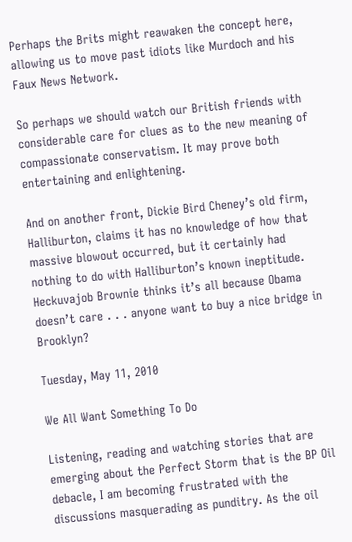Perhaps the Brits might reawaken the concept here, allowing us to move past idiots like Murdoch and his Faux News Network.

So perhaps we should watch our British friends with considerable care for clues as to the new meaning of compassionate conservatism. It may prove both entertaining and enlightening.

And on another front, Dickie Bird Cheney’s old firm, Halliburton, claims it has no knowledge of how that massive blowout occurred, but it certainly had nothing to do with Halliburton’s known ineptitude. Heckuvajob Brownie thinks it’s all because Obama doesn’t care . . . anyone want to buy a nice bridge in Brooklyn?

Tuesday, May 11, 2010

We All Want Something To Do

Listening, reading and watching stories that are emerging about the Perfect Storm that is the BP Oil debacle, I am becoming frustrated with the discussions masquerading as punditry. As the oil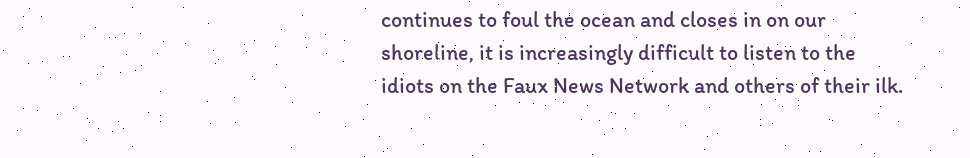continues to foul the ocean and closes in on our shoreline, it is increasingly difficult to listen to the idiots on the Faux News Network and others of their ilk.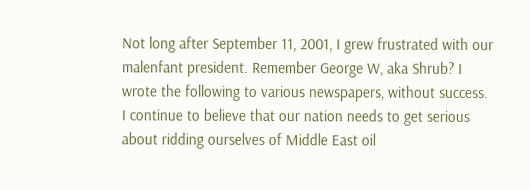Not long after September 11, 2001, I grew frustrated with our malenfant president. Remember George W, aka Shrub? I wrote the following to various newspapers, without success. I continue to believe that our nation needs to get serious about ridding ourselves of Middle East oil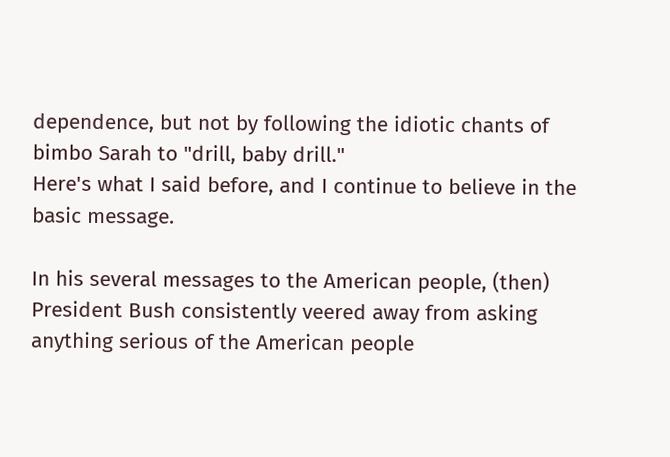dependence, but not by following the idiotic chants of bimbo Sarah to "drill, baby drill."
Here's what I said before, and I continue to believe in the basic message.

In his several messages to the American people, (then) President Bush consistently veered away from asking anything serious of the American people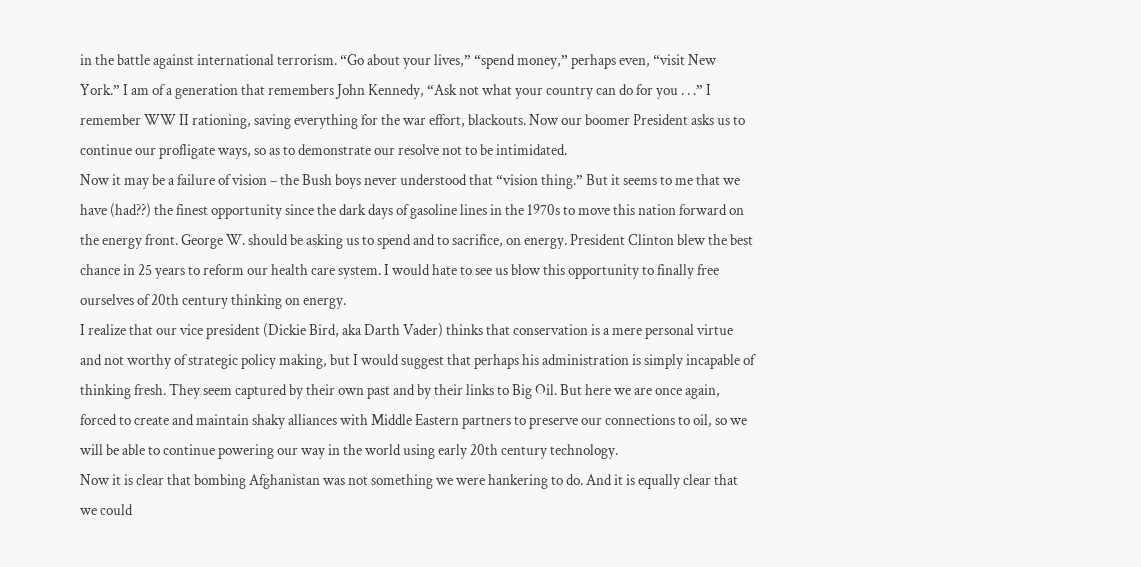in the battle against international terrorism. “Go about your lives,” “spend money,” perhaps even, “visit New York.” I am of a generation that remembers John Kennedy, “Ask not what your country can do for you . . .” I remember WW II rationing, saving everything for the war effort, blackouts. Now our boomer President asks us to continue our profligate ways, so as to demonstrate our resolve not to be intimidated.
Now it may be a failure of vision – the Bush boys never understood that “vision thing.” But it seems to me that we have (had??) the finest opportunity since the dark days of gasoline lines in the 1970s to move this nation forward on the energy front. George W. should be asking us to spend and to sacrifice, on energy. President Clinton blew the best chance in 25 years to reform our health care system. I would hate to see us blow this opportunity to finally free ourselves of 20th century thinking on energy.
I realize that our vice president (Dickie Bird, aka Darth Vader) thinks that conservation is a mere personal virtue and not worthy of strategic policy making, but I would suggest that perhaps his administration is simply incapable of thinking fresh. They seem captured by their own past and by their links to Big Oil. But here we are once again, forced to create and maintain shaky alliances with Middle Eastern partners to preserve our connections to oil, so we will be able to continue powering our way in the world using early 20th century technology.
Now it is clear that bombing Afghanistan was not something we were hankering to do. And it is equally clear that we could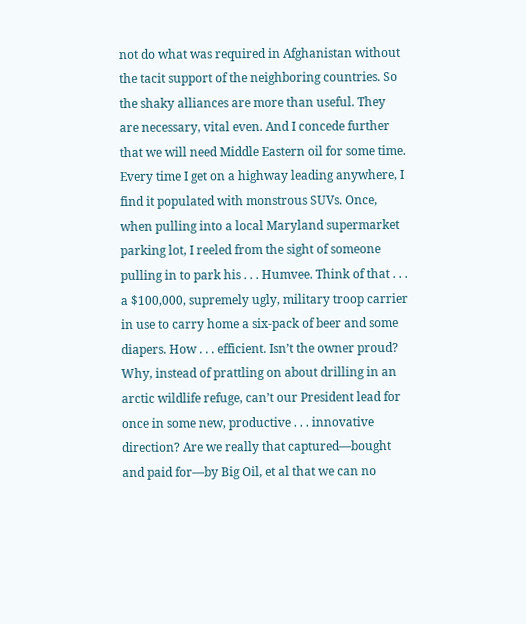not do what was required in Afghanistan without the tacit support of the neighboring countries. So the shaky alliances are more than useful. They are necessary, vital even. And I concede further that we will need Middle Eastern oil for some time. Every time I get on a highway leading anywhere, I find it populated with monstrous SUVs. Once, when pulling into a local Maryland supermarket parking lot, I reeled from the sight of someone pulling in to park his . . . Humvee. Think of that . . . a $100,000, supremely ugly, military troop carrier in use to carry home a six-pack of beer and some diapers. How . . . efficient. Isn’t the owner proud?
Why, instead of prattling on about drilling in an arctic wildlife refuge, can’t our President lead for once in some new, productive . . . innovative direction? Are we really that captured—bought and paid for—by Big Oil, et al that we can no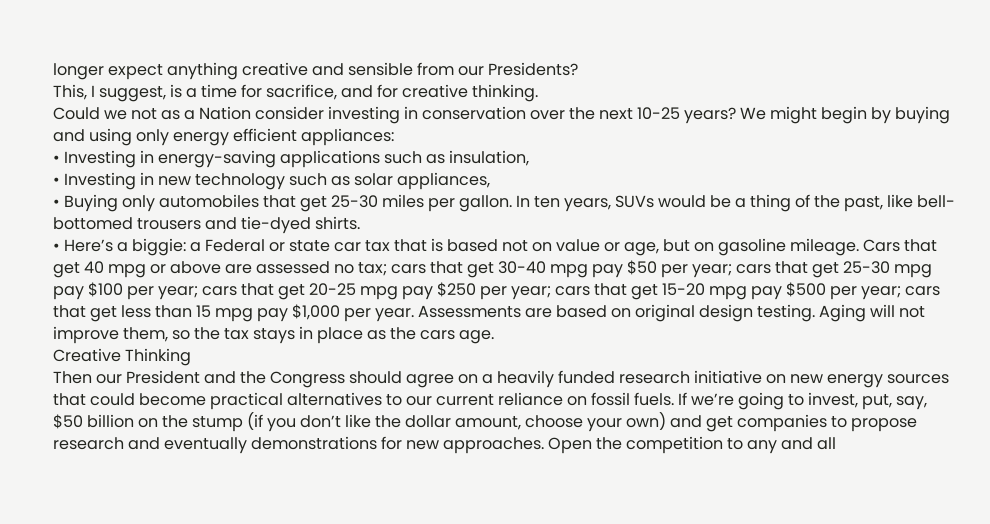longer expect anything creative and sensible from our Presidents?
This, I suggest, is a time for sacrifice, and for creative thinking.
Could we not as a Nation consider investing in conservation over the next 10-25 years? We might begin by buying and using only energy efficient appliances:
• Investing in energy-saving applications such as insulation,
• Investing in new technology such as solar appliances,
• Buying only automobiles that get 25-30 miles per gallon. In ten years, SUVs would be a thing of the past, like bell-bottomed trousers and tie-dyed shirts.
• Here’s a biggie: a Federal or state car tax that is based not on value or age, but on gasoline mileage. Cars that get 40 mpg or above are assessed no tax; cars that get 30-40 mpg pay $50 per year; cars that get 25-30 mpg pay $100 per year; cars that get 20-25 mpg pay $250 per year; cars that get 15-20 mpg pay $500 per year; cars that get less than 15 mpg pay $1,000 per year. Assessments are based on original design testing. Aging will not improve them, so the tax stays in place as the cars age.
Creative Thinking
Then our President and the Congress should agree on a heavily funded research initiative on new energy sources that could become practical alternatives to our current reliance on fossil fuels. If we’re going to invest, put, say, $50 billion on the stump (if you don’t like the dollar amount, choose your own) and get companies to propose research and eventually demonstrations for new approaches. Open the competition to any and all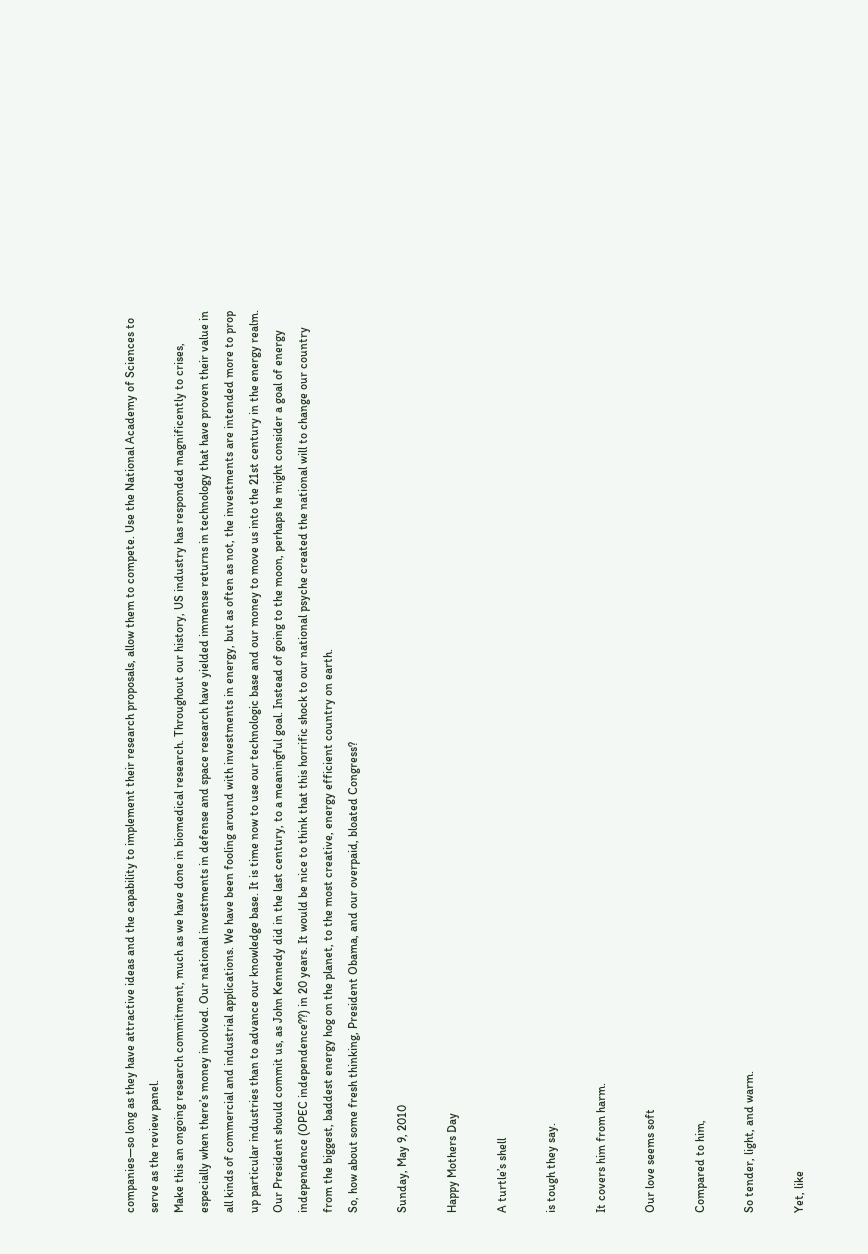companies—so long as they have attractive ideas and the capability to implement their research proposals, allow them to compete. Use the National Academy of Sciences to serve as the review panel.
Make this an ongoing research commitment, much as we have done in biomedical research. Throughout our history, US industry has responded magnificently to crises, especially when there’s money involved. Our national investments in defense and space research have yielded immense returns in technology that have proven their value in all kinds of commercial and industrial applications. We have been fooling around with investments in energy, but as often as not, the investments are intended more to prop up particular industries than to advance our knowledge base. It is time now to use our technologic base and our money to move us into the 21st century in the energy realm.
Our President should commit us, as John Kennedy did in the last century, to a meaningful goal. Instead of going to the moon, perhaps he might consider a goal of energy independence (OPEC independence??) in 20 years. It would be nice to think that this horrific shock to our national psyche created the national will to change our country from the biggest, baddest energy hog on the planet, to the most creative, energy efficient country on earth.
So, how about some fresh thinking, President Obama, and our overpaid, bloated Congress?

Sunday, May 9, 2010

Happy Mothers Day

A turtle’s shell

is tough they say.

It covers him from harm.

Our love seems soft

Compared to him,

So tender, light, and warm.

Yet, like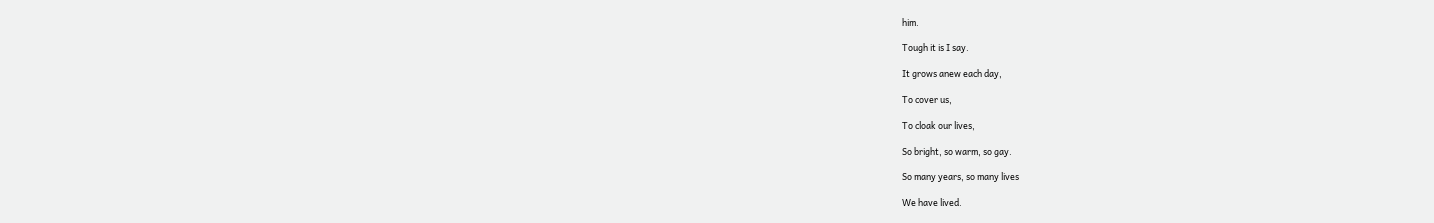him.

Tough it is I say.

It grows anew each day,

To cover us,

To cloak our lives,

So bright, so warm, so gay.

So many years, so many lives

We have lived.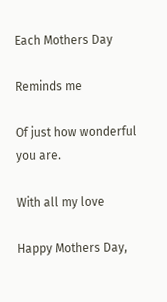Each Mothers Day

Reminds me

Of just how wonderful you are.

With all my love

Happy Mothers Day,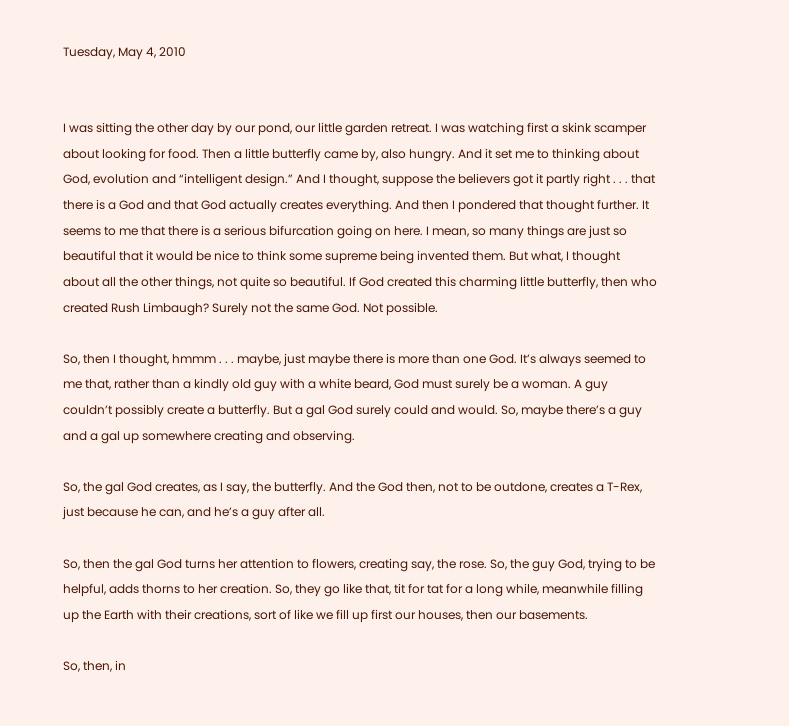Tuesday, May 4, 2010


I was sitting the other day by our pond, our little garden retreat. I was watching first a skink scamper about looking for food. Then a little butterfly came by, also hungry. And it set me to thinking about God, evolution and “intelligent design.” And I thought, suppose the believers got it partly right . . . that there is a God and that God actually creates everything. And then I pondered that thought further. It seems to me that there is a serious bifurcation going on here. I mean, so many things are just so beautiful that it would be nice to think some supreme being invented them. But what, I thought about all the other things, not quite so beautiful. If God created this charming little butterfly, then who created Rush Limbaugh? Surely not the same God. Not possible.

So, then I thought, hmmm . . . maybe, just maybe there is more than one God. It’s always seemed to me that, rather than a kindly old guy with a white beard, God must surely be a woman. A guy couldn’t possibly create a butterfly. But a gal God surely could and would. So, maybe there’s a guy and a gal up somewhere creating and observing.

So, the gal God creates, as I say, the butterfly. And the God then, not to be outdone, creates a T-Rex, just because he can, and he’s a guy after all.

So, then the gal God turns her attention to flowers, creating say, the rose. So, the guy God, trying to be helpful, adds thorns to her creation. So, they go like that, tit for tat for a long while, meanwhile filling up the Earth with their creations, sort of like we fill up first our houses, then our basements.

So, then, in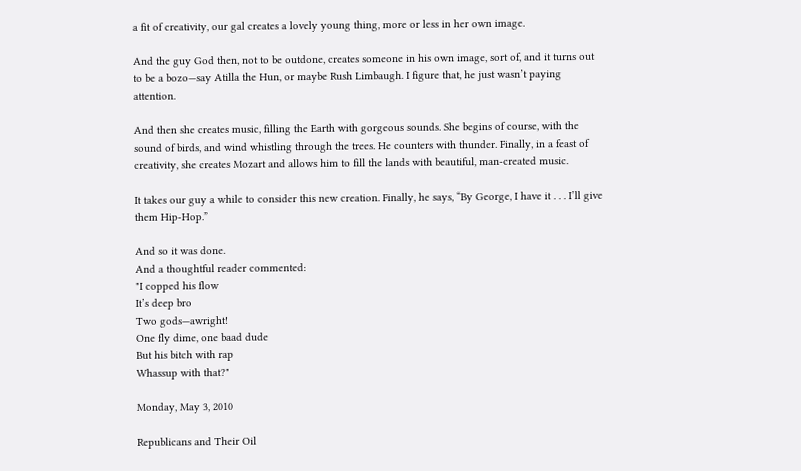a fit of creativity, our gal creates a lovely young thing, more or less in her own image.

And the guy God then, not to be outdone, creates someone in his own image, sort of, and it turns out to be a bozo—say Atilla the Hun, or maybe Rush Limbaugh. I figure that, he just wasn’t paying attention.

And then she creates music, filling the Earth with gorgeous sounds. She begins of course, with the sound of birds, and wind whistling through the trees. He counters with thunder. Finally, in a feast of creativity, she creates Mozart and allows him to fill the lands with beautiful, man-created music.

It takes our guy a while to consider this new creation. Finally, he says, “By George, I have it . . . I’ll give them Hip-Hop.”

And so it was done.
And a thoughtful reader commented:
"I copped his flow
It’s deep bro
Two gods—awright!
One fly dime, one baad dude
But his bitch with rap
Whassup with that?"

Monday, May 3, 2010

Republicans and Their Oil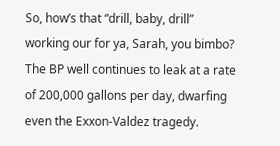So, how’s that “drill, baby, drill” working our for ya, Sarah, you bimbo? The BP well continues to leak at a rate of 200,000 gallons per day, dwarfing even the Exxon-Valdez tragedy.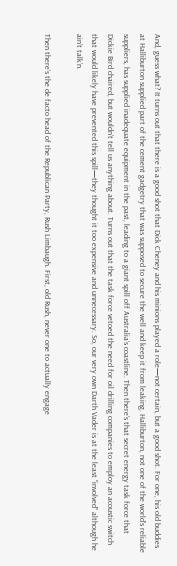And, guess what? It turns out that there is a good shot that Dick Cheney and his minions played a role—not certain, but a good shot. For one, his old buddies at Halliburton supplied part of the cement gadgetry that was supposed to secure the well and keep it from leaking. Halliburton, not one of the world’s reliable suppliers, has supplied inadequate equipment in the past, leading to a giant spill off Australia’s coastline. Then there’s that secret energy task force that Dickie Bird chaired, but wouldn’t tell us anything about. Turns out that the task force vetoed the need for oil drilling companies to employ an acoustic switch that would likely have prevented this spill—they thought it too expensive and unnecessary. So, our very own Darth Vader is at the least “involved” although he ain’t talk’n.

Then there’s the de facto head of the Republican Party, Rush Limbaugh. First, old Rush, never one to actually engage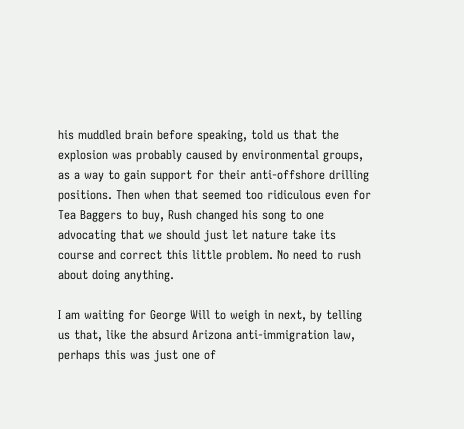his muddled brain before speaking, told us that the explosion was probably caused by environmental groups, as a way to gain support for their anti-offshore drilling positions. Then when that seemed too ridiculous even for Tea Baggers to buy, Rush changed his song to one advocating that we should just let nature take its course and correct this little problem. No need to rush about doing anything.

I am waiting for George Will to weigh in next, by telling us that, like the absurd Arizona anti-immigration law, perhaps this was just one of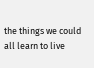the things we could all learn to live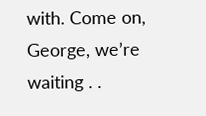with. Come on, George, we’re waiting . .